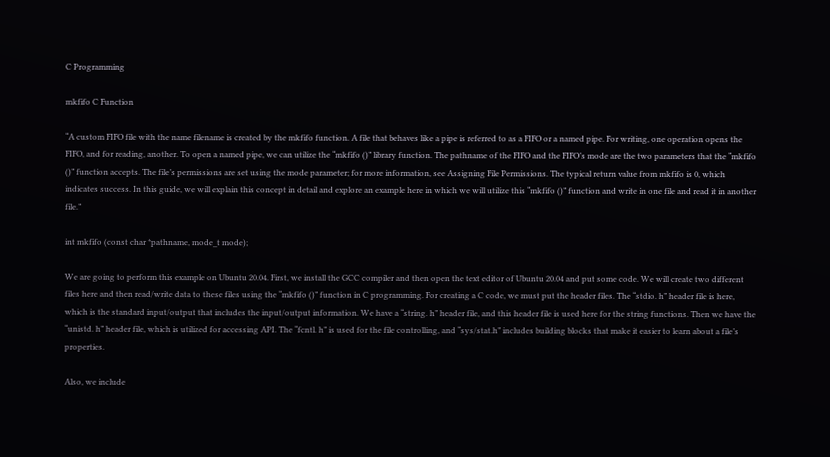C Programming

mkfifo C Function

“A custom FIFO file with the name filename is created by the mkfifo function. A file that behaves like a pipe is referred to as a FIFO or a named pipe. For writing, one operation opens the FIFO, and for reading, another. To open a named pipe, we can utilize the “mkfifo ()” library function. The pathname of the FIFO and the FIFO’s mode are the two parameters that the “mkfifo ()” function accepts. The file’s permissions are set using the mode parameter; for more information, see Assigning File Permissions. The typical return value from mkfifo is 0, which indicates success. In this guide, we will explain this concept in detail and explore an example here in which we will utilize this “mkfifo ()” function and write in one file and read it in another file.”

int mkfifo (const char *pathname, mode_t mode);

We are going to perform this example on Ubuntu 20.04. First, we install the GCC compiler and then open the text editor of Ubuntu 20.04 and put some code. We will create two different files here and then read/write data to these files using the “mkfifo ()” function in C programming. For creating a C code, we must put the header files. The “stdio. h” header file is here, which is the standard input/output that includes the input/output information. We have a “string. h” header file, and this header file is used here for the string functions. Then we have the “unistd. h” header file, which is utilized for accessing API. The “fcntl. h” is used for the file controlling, and “sys/stat.h” includes building blocks that make it easier to learn about a file’s properties.

Also, we include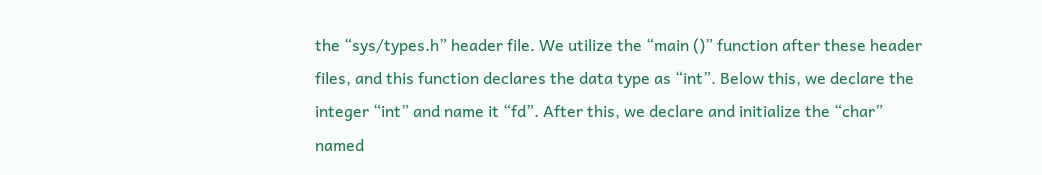the “sys/types.h” header file. We utilize the “main ()” function after these header files, and this function declares the data type as “int”. Below this, we declare the integer “int” and name it “fd”. After this, we declare and initialize the “char” named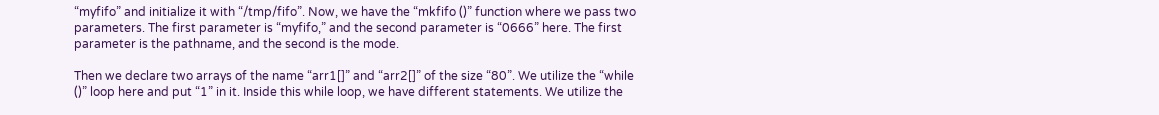“myfifo” and initialize it with “/tmp/fifo”. Now, we have the “mkfifo ()” function where we pass two parameters. The first parameter is “myfifo,” and the second parameter is “0666” here. The first parameter is the pathname, and the second is the mode.

Then we declare two arrays of the name “arr1[]” and “arr2[]” of the size “80”. We utilize the “while ()” loop here and put “1” in it. Inside this while loop, we have different statements. We utilize the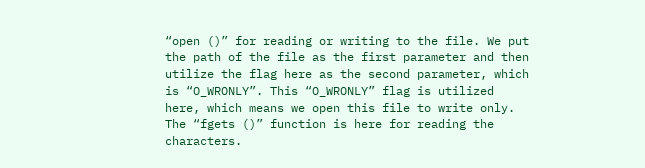“open ()” for reading or writing to the file. We put the path of the file as the first parameter and then utilize the flag here as the second parameter, which is “O_WRONLY”. This “O_WRONLY” flag is utilized here, which means we open this file to write only. The “fgets ()” function is here for reading the characters.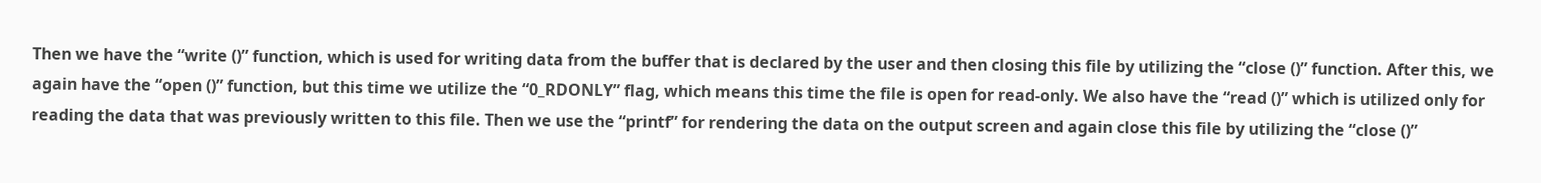Then we have the “write ()” function, which is used for writing data from the buffer that is declared by the user and then closing this file by utilizing the “close ()” function. After this, we again have the “open ()” function, but this time we utilize the “0_RDONLY” flag, which means this time the file is open for read-only. We also have the “read ()” which is utilized only for reading the data that was previously written to this file. Then we use the “printf” for rendering the data on the output screen and again close this file by utilizing the “close ()”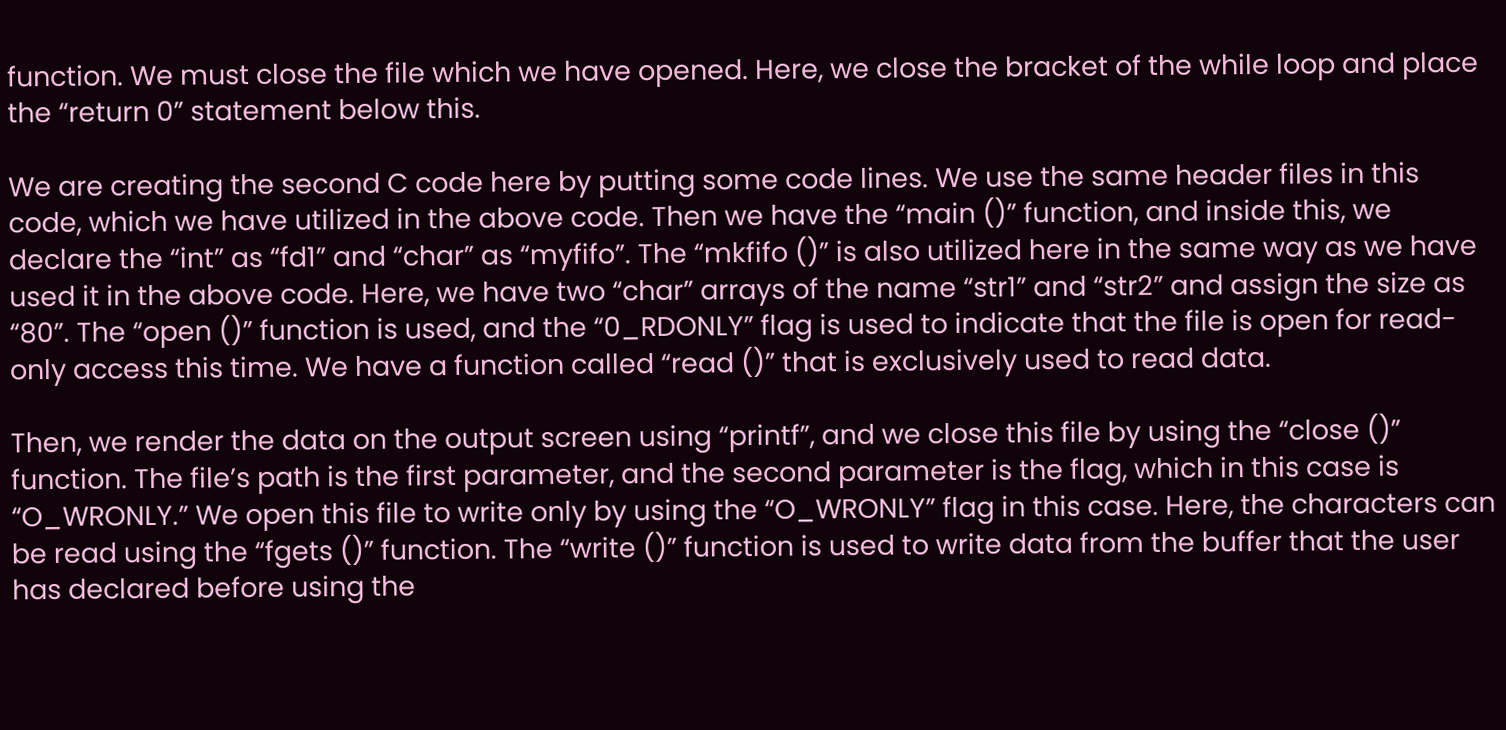function. We must close the file which we have opened. Here, we close the bracket of the while loop and place the “return 0” statement below this.

We are creating the second C code here by putting some code lines. We use the same header files in this code, which we have utilized in the above code. Then we have the “main ()” function, and inside this, we declare the “int” as “fd1” and “char” as “myfifo”. The “mkfifo ()” is also utilized here in the same way as we have used it in the above code. Here, we have two “char” arrays of the name “str1” and “str2” and assign the size as “80”. The “open ()” function is used, and the “0_RDONLY” flag is used to indicate that the file is open for read-only access this time. We have a function called “read ()” that is exclusively used to read data.

Then, we render the data on the output screen using “printf”, and we close this file by using the “close ()” function. The file’s path is the first parameter, and the second parameter is the flag, which in this case is “O_WRONLY.” We open this file to write only by using the “O_WRONLY” flag in this case. Here, the characters can be read using the “fgets ()” function. The “write ()” function is used to write data from the buffer that the user has declared before using the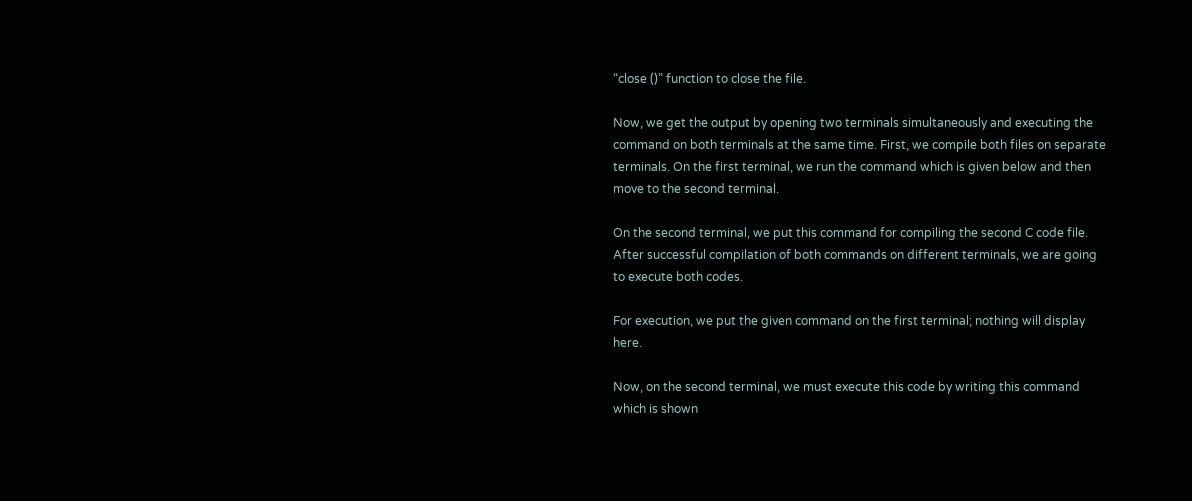“close ()” function to close the file.

Now, we get the output by opening two terminals simultaneously and executing the command on both terminals at the same time. First, we compile both files on separate terminals. On the first terminal, we run the command which is given below and then move to the second terminal.

On the second terminal, we put this command for compiling the second C code file. After successful compilation of both commands on different terminals, we are going to execute both codes.

For execution, we put the given command on the first terminal; nothing will display here.

Now, on the second terminal, we must execute this code by writing this command which is shown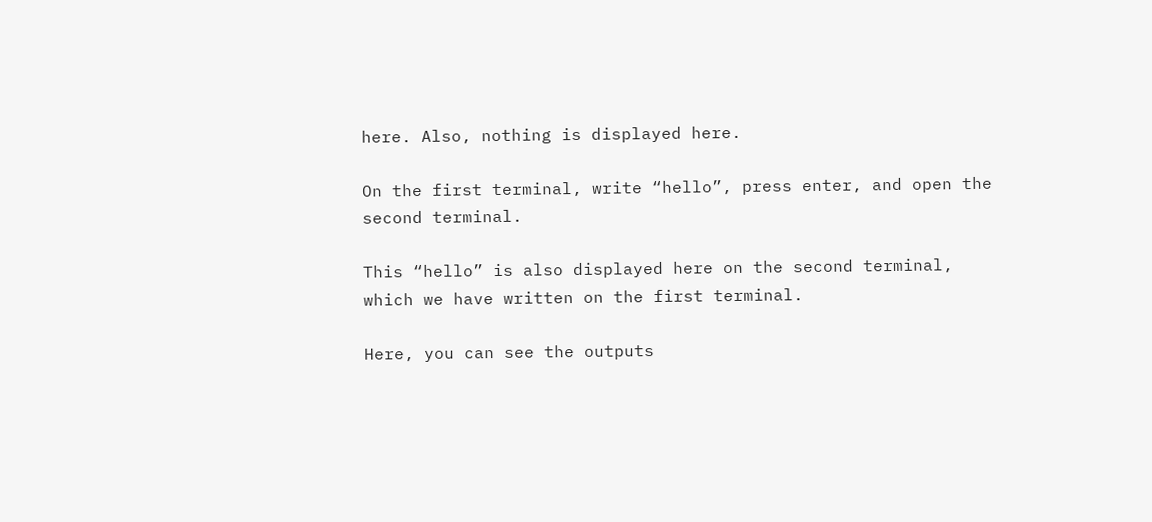here. Also, nothing is displayed here.

On the first terminal, write “hello”, press enter, and open the second terminal.

This “hello” is also displayed here on the second terminal, which we have written on the first terminal.

Here, you can see the outputs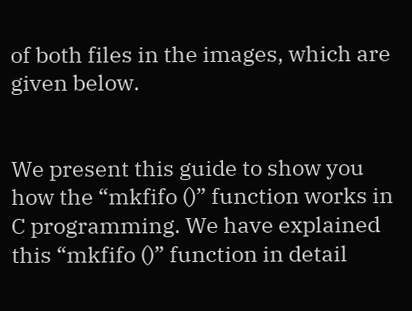of both files in the images, which are given below.


We present this guide to show you how the “mkfifo ()” function works in C programming. We have explained this “mkfifo ()” function in detail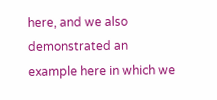here, and we also demonstrated an example here in which we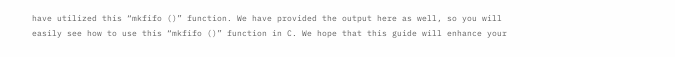have utilized this “mkfifo ()” function. We have provided the output here as well, so you will easily see how to use this “mkfifo ()” function in C. We hope that this guide will enhance your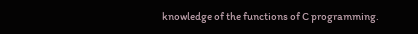knowledge of the functions of C programming.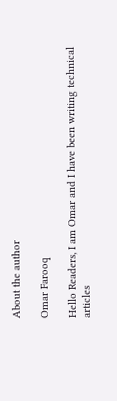About the author

Omar Farooq

Hello Readers, I am Omar and I have been writing technical articles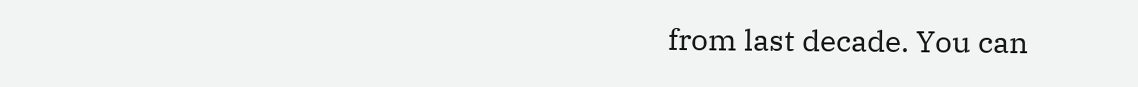from last decade. You can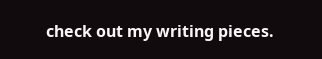check out my writing pieces.